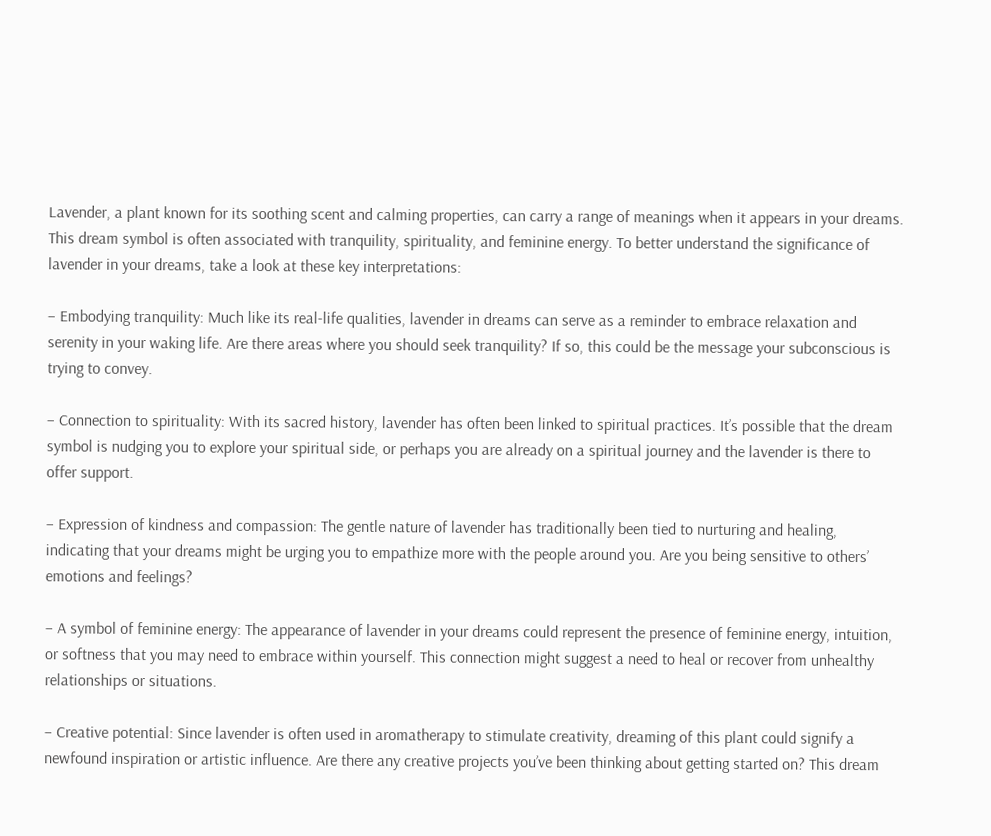Lavender, a plant known for its soothing scent and calming properties, can carry a range of meanings when it appears in your dreams. This dream symbol is often associated with tranquility, spirituality, and feminine energy. To better understand the significance of lavender in your dreams, take a look at these key interpretations:

– Embodying tranquility: Much like its real-life qualities, lavender in dreams can serve as a reminder to embrace relaxation and serenity in your waking life. Are there areas where you should seek tranquility? If so, this could be the message your subconscious is trying to convey.

– Connection to spirituality: With its sacred history, lavender has often been linked to spiritual practices. It’s possible that the dream symbol is nudging you to explore your spiritual side, or perhaps you are already on a spiritual journey and the lavender is there to offer support.

– Expression of kindness and compassion: The gentle nature of lavender has traditionally been tied to nurturing and healing, indicating that your dreams might be urging you to empathize more with the people around you. Are you being sensitive to others’ emotions and feelings?

– A symbol of feminine energy: The appearance of lavender in your dreams could represent the presence of feminine energy, intuition, or softness that you may need to embrace within yourself. This connection might suggest a need to heal or recover from unhealthy relationships or situations.

– Creative potential: Since lavender is often used in aromatherapy to stimulate creativity, dreaming of this plant could signify a newfound inspiration or artistic influence. Are there any creative projects you’ve been thinking about getting started on? This dream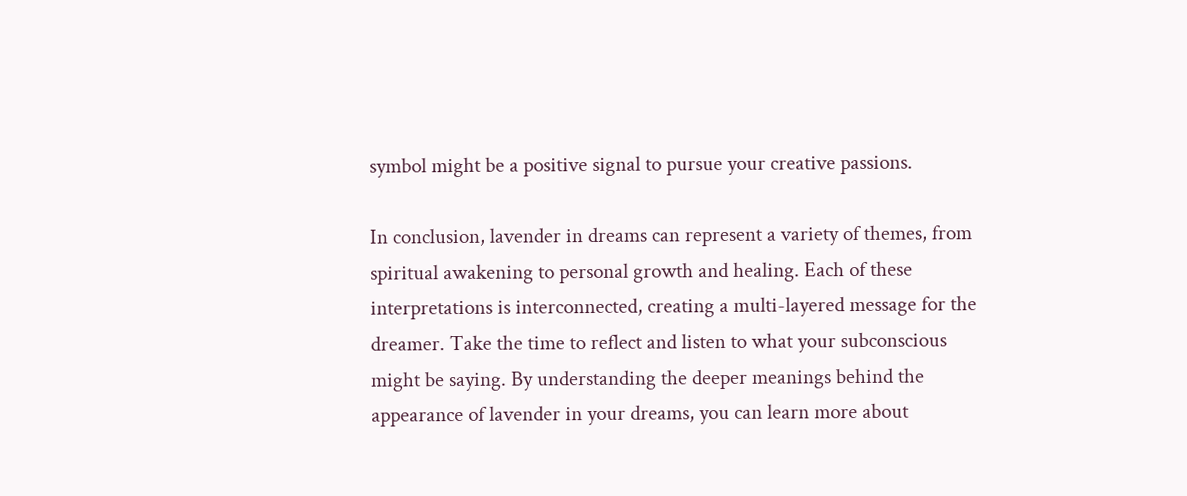symbol might be a positive signal to pursue your creative passions.

In conclusion, lavender in dreams can represent a variety of themes, from spiritual awakening to personal growth and healing. Each of these interpretations is interconnected, creating a multi-layered message for the dreamer. Take the time to reflect and listen to what your subconscious might be saying. By understanding the deeper meanings behind the appearance of lavender in your dreams, you can learn more about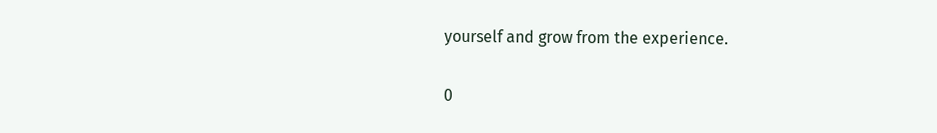yourself and grow from the experience.

0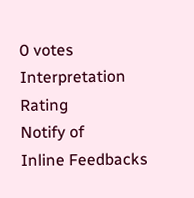0 votes
Interpretation Rating
Notify of
Inline Feedbacks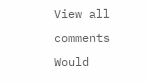View all comments
Would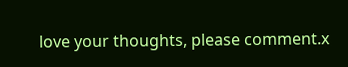love your thoughts, please comment.x